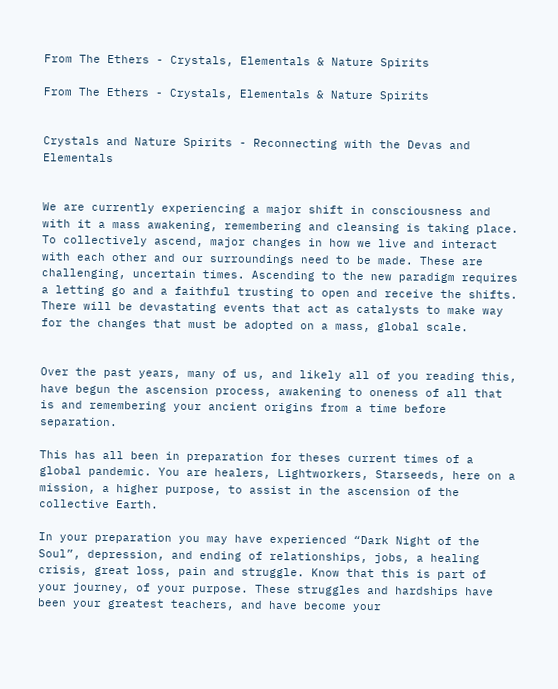From The Ethers - Crystals, Elementals & Nature Spirits

From The Ethers - Crystals, Elementals & Nature Spirits


Crystals and Nature Spirits - Reconnecting with the Devas and Elementals


We are currently experiencing a major shift in consciousness and with it a mass awakening, remembering and cleansing is taking place.  To collectively ascend, major changes in how we live and interact with each other and our surroundings need to be made. These are challenging, uncertain times. Ascending to the new paradigm requires a letting go and a faithful trusting to open and receive the shifts. There will be devastating events that act as catalysts to make way for the changes that must be adopted on a mass, global scale.


Over the past years, many of us, and likely all of you reading this, have begun the ascension process, awakening to oneness of all that is and remembering your ancient origins from a time before separation.

This has all been in preparation for theses current times of a global pandemic. You are healers, Lightworkers, Starseeds, here on a mission, a higher purpose, to assist in the ascension of the collective Earth.

In your preparation you may have experienced “Dark Night of the Soul”, depression, and ending of relationships, jobs, a healing crisis, great loss, pain and struggle. Know that this is part of your journey, of your purpose. These struggles and hardships have been your greatest teachers, and have become your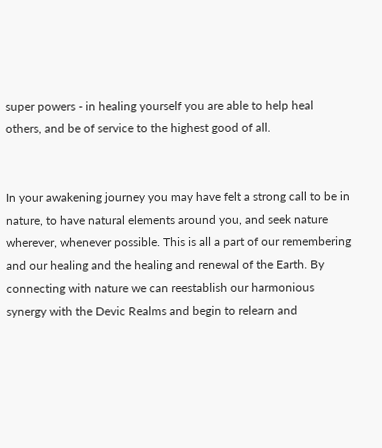super powers - in healing yourself you are able to help heal others, and be of service to the highest good of all.


In your awakening journey you may have felt a strong call to be in nature, to have natural elements around you, and seek nature wherever, whenever possible. This is all a part of our remembering and our healing and the healing and renewal of the Earth. By connecting with nature we can reestablish our harmonious synergy with the Devic Realms and begin to relearn and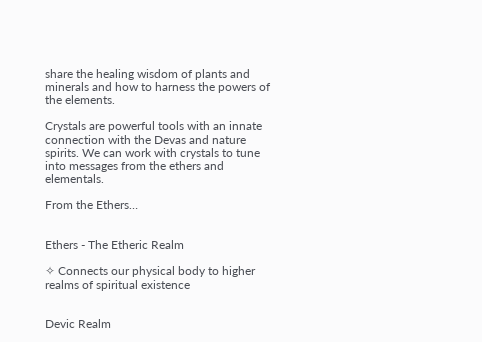share the healing wisdom of plants and minerals and how to harness the powers of the elements.

Crystals are powerful tools with an innate connection with the Devas and nature spirits. We can work with crystals to tune into messages from the ethers and elementals.

From the Ethers…


Ethers - The Etheric Realm

✧ Connects our physical body to higher realms of spiritual existence


Devic Realm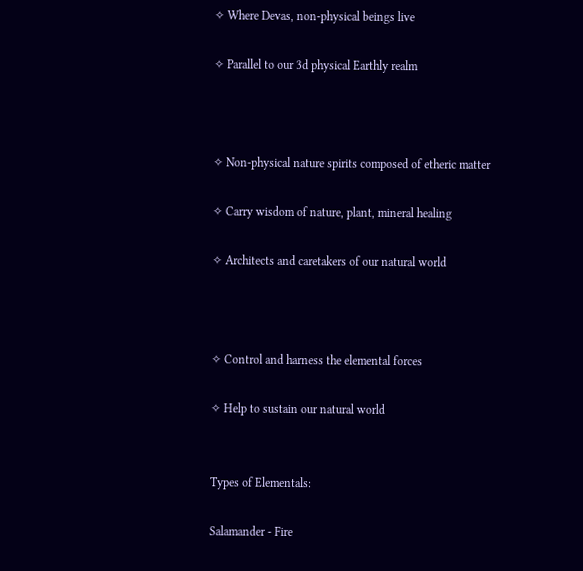✧ Where Devas, non-physical beings live

✧ Parallel to our 3d physical Earthly realm



✧ Non-physical nature spirits composed of etheric matter

✧ Carry wisdom of nature, plant, mineral healing

✧ Architects and caretakers of our natural world



✧ Control and harness the elemental forces

✧ Help to sustain our natural world


Types of Elementals:

Salamander - Fire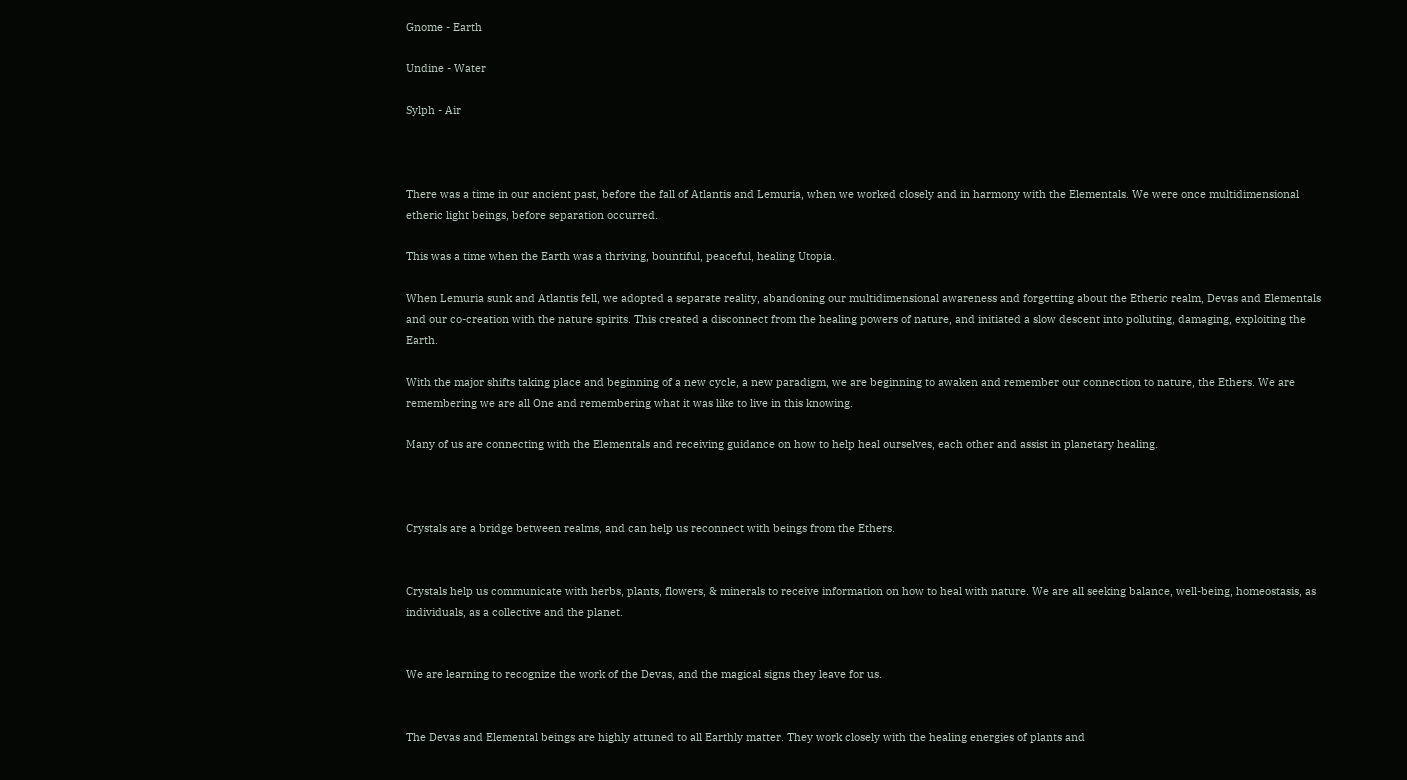Gnome - Earth

Undine - Water

Sylph - Air



There was a time in our ancient past, before the fall of Atlantis and Lemuria, when we worked closely and in harmony with the Elementals. We were once multidimensional etheric light beings, before separation occurred.

This was a time when the Earth was a thriving, bountiful, peaceful, healing Utopia.

When Lemuria sunk and Atlantis fell, we adopted a separate reality, abandoning our multidimensional awareness and forgetting about the Etheric realm, Devas and Elementals and our co-creation with the nature spirits. This created a disconnect from the healing powers of nature, and initiated a slow descent into polluting, damaging, exploiting the Earth.

With the major shifts taking place and beginning of a new cycle, a new paradigm, we are beginning to awaken and remember our connection to nature, the Ethers. We are remembering we are all One and remembering what it was like to live in this knowing.

Many of us are connecting with the Elementals and receiving guidance on how to help heal ourselves, each other and assist in planetary healing.



Crystals are a bridge between realms, and can help us reconnect with beings from the Ethers.


Crystals help us communicate with herbs, plants, flowers, & minerals to receive information on how to heal with nature. We are all seeking balance, well-being, homeostasis, as individuals, as a collective and the planet.


We are learning to recognize the work of the Devas, and the magical signs they leave for us.


The Devas and Elemental beings are highly attuned to all Earthly matter. They work closely with the healing energies of plants and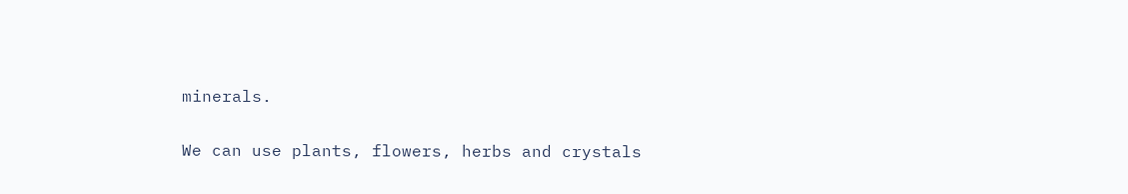minerals.

We can use plants, flowers, herbs and crystals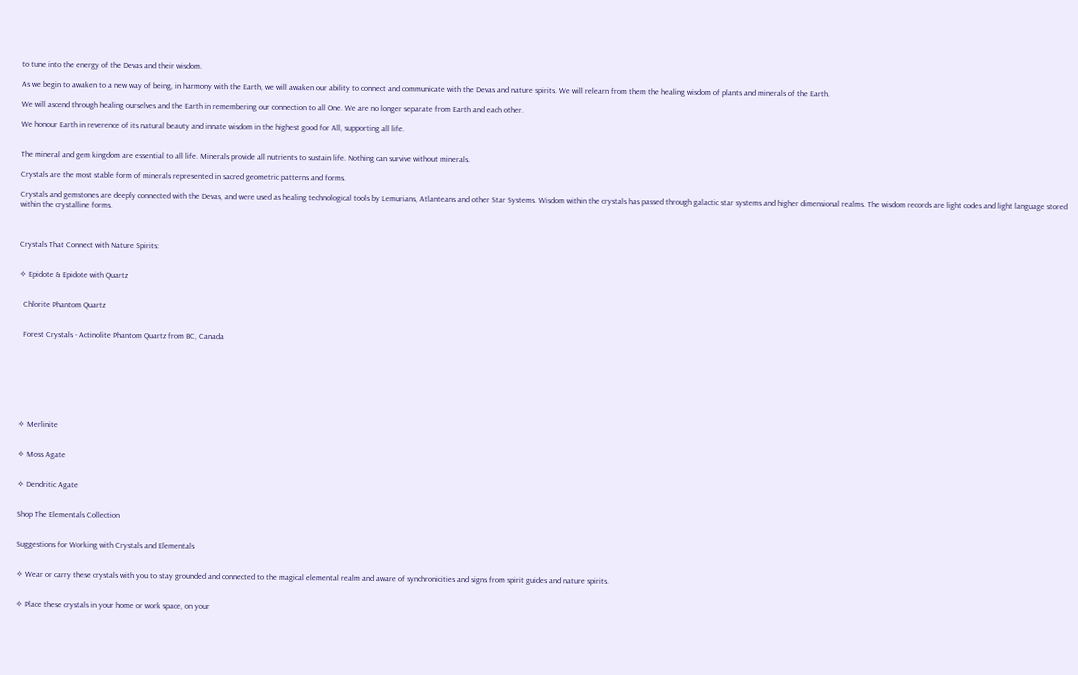to tune into the energy of the Devas and their wisdom.

As we begin to awaken to a new way of being, in harmony with the Earth, we will awaken our ability to connect and communicate with the Devas and nature spirits. We will relearn from them the healing wisdom of plants and minerals of the Earth.

We will ascend through healing ourselves and the Earth in remembering our connection to all One. We are no longer separate from Earth and each other.

We honour Earth in reverence of its natural beauty and innate wisdom in the highest good for All, supporting all life.


The mineral and gem kingdom are essential to all life. Minerals provide all nutrients to sustain life. Nothing can survive without minerals.

Crystals are the most stable form of minerals represented in sacred geometric patterns and forms.

Crystals and gemstones are deeply connected with the Devas, and were used as healing technological tools by Lemurians, Atlanteans and other Star Systems. Wisdom within the crystals has passed through galactic star systems and higher dimensional realms. The wisdom records are light codes and light language stored within the crystalline forms.



Crystals That Connect with Nature Spirits:


✧ Epidote & Epidote with Quartz


  Chlorite Phantom Quartz


  Forest Crystals - Actinolite Phantom Quartz from BC, Canada








✧ Merlinite


✧ Moss Agate


✧ Dendritic Agate


Shop The Elementals Collection


Suggestions for Working with Crystals and Elementals


✧ Wear or carry these crystals with you to stay grounded and connected to the magical elemental realm and aware of synchronicities and signs from spirit guides and nature spirits.


✧ Place these crystals in your home or work space, on your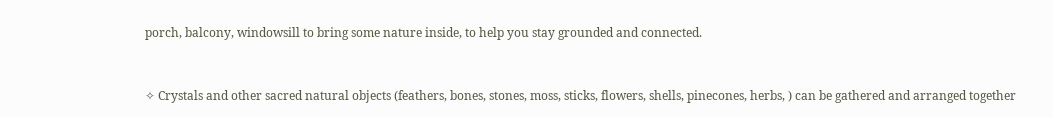porch, balcony, windowsill to bring some nature inside, to help you stay grounded and connected.


✧ Crystals and other sacred natural objects (feathers, bones, stones, moss, sticks, flowers, shells, pinecones, herbs, ) can be gathered and arranged together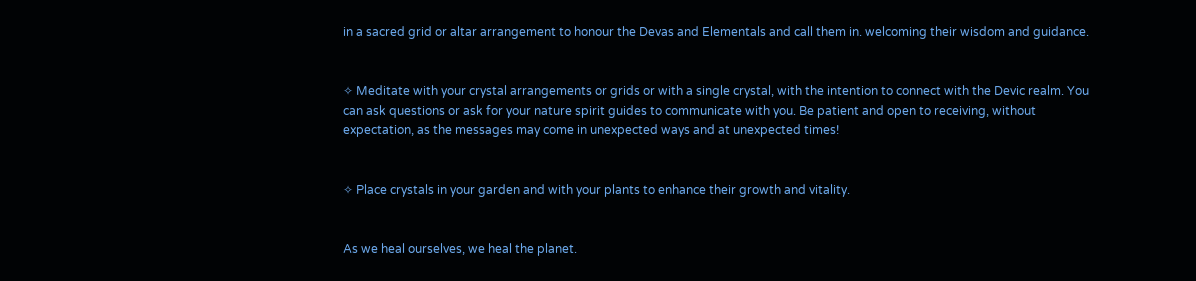in a sacred grid or altar arrangement to honour the Devas and Elementals and call them in. welcoming their wisdom and guidance.


✧ Meditate with your crystal arrangements or grids or with a single crystal, with the intention to connect with the Devic realm. You can ask questions or ask for your nature spirit guides to communicate with you. Be patient and open to receiving, without expectation, as the messages may come in unexpected ways and at unexpected times!


✧ Place crystals in your garden and with your plants to enhance their growth and vitality.


As we heal ourselves, we heal the planet.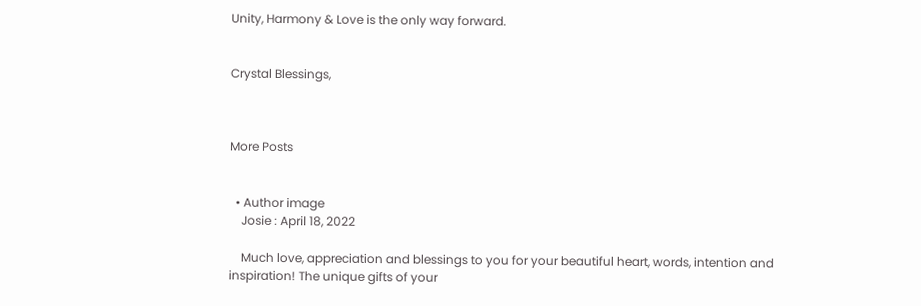Unity, Harmony & Love is the only way forward.


Crystal Blessings,



More Posts


  • Author image
    Josie : April 18, 2022

    Much love, appreciation and blessings to you for your beautiful heart, words, intention and inspiration! The unique gifts of your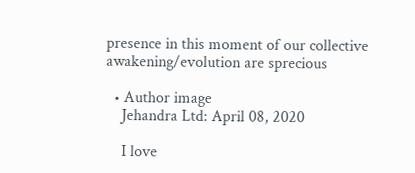presence in this moment of our collective awakening/evolution are sprecious

  • Author image
    Jehandra Ltd: April 08, 2020

    I love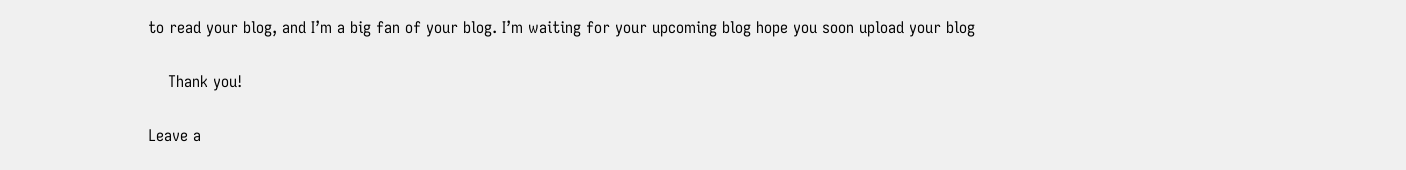to read your blog, and I’m a big fan of your blog. I’m waiting for your upcoming blog hope you soon upload your blog

    Thank you!

Leave a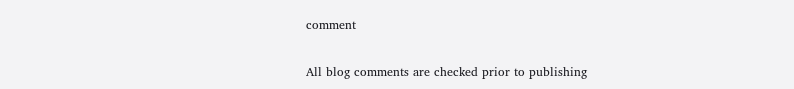comment

All blog comments are checked prior to publishing